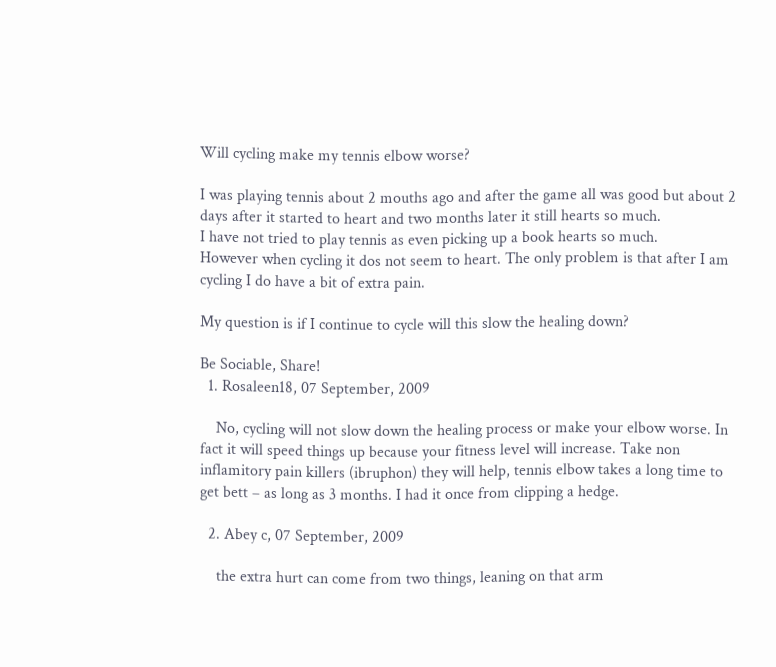Will cycling make my tennis elbow worse?

I was playing tennis about 2 mouths ago and after the game all was good but about 2 days after it started to heart and two months later it still hearts so much.
I have not tried to play tennis as even picking up a book hearts so much.
However when cycling it dos not seem to heart. The only problem is that after I am cycling I do have a bit of extra pain.

My question is if I continue to cycle will this slow the healing down?

Be Sociable, Share!
  1. Rosaleen18, 07 September, 2009

    No, cycling will not slow down the healing process or make your elbow worse. In fact it will speed things up because your fitness level will increase. Take non inflamitory pain killers (ibruphon) they will help, tennis elbow takes a long time to get bett – as long as 3 months. I had it once from clipping a hedge.

  2. Abey c, 07 September, 2009

    the extra hurt can come from two things, leaning on that arm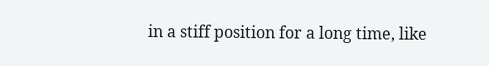in a stiff position for a long time, like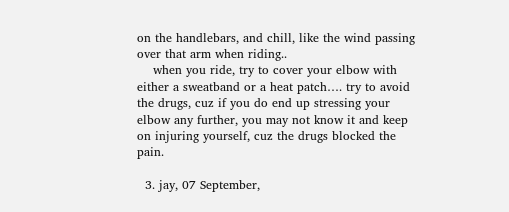on the handlebars, and chill, like the wind passing over that arm when riding..
    when you ride, try to cover your elbow with either a sweatband or a heat patch…. try to avoid the drugs, cuz if you do end up stressing your elbow any further, you may not know it and keep on injuring yourself, cuz the drugs blocked the pain.

  3. jay, 07 September,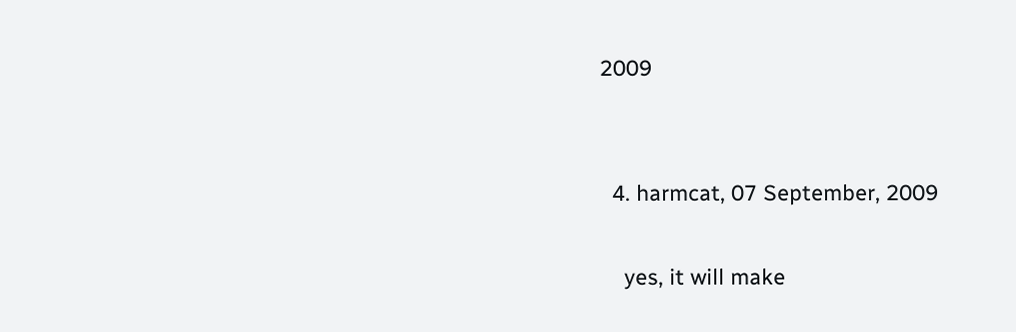2009


  4. harmcat, 07 September, 2009

    yes, it will make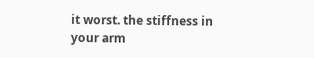it worst. the stiffness in your arm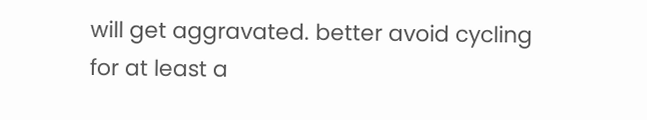will get aggravated. better avoid cycling for at least a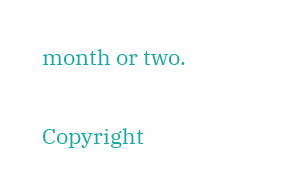month or two.

Copyright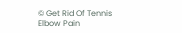© Get Rid Of Tennis Elbow Pain